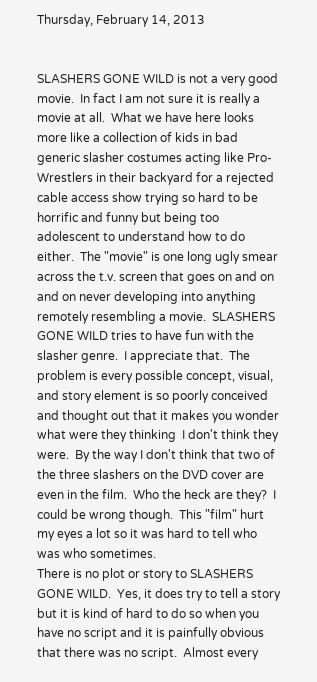Thursday, February 14, 2013


SLASHERS GONE WILD is not a very good movie.  In fact I am not sure it is really a movie at all.  What we have here looks more like a collection of kids in bad generic slasher costumes acting like Pro-Wrestlers in their backyard for a rejected cable access show trying so hard to be horrific and funny but being too adolescent to understand how to do either.  The "movie" is one long ugly smear across the t.v. screen that goes on and on and on never developing into anything remotely resembling a movie.  SLASHERS GONE WILD tries to have fun with the slasher genre.  I appreciate that.  The problem is every possible concept, visual, and story element is so poorly conceived and thought out that it makes you wonder what were they thinking  I don't think they were.  By the way I don't think that two of the three slashers on the DVD cover are even in the film.  Who the heck are they?  I could be wrong though.  This "film" hurt my eyes a lot so it was hard to tell who was who sometimes.
There is no plot or story to SLASHERS GONE WILD.  Yes, it does try to tell a story but it is kind of hard to do so when you have no script and it is painfully obvious that there was no script.  Almost every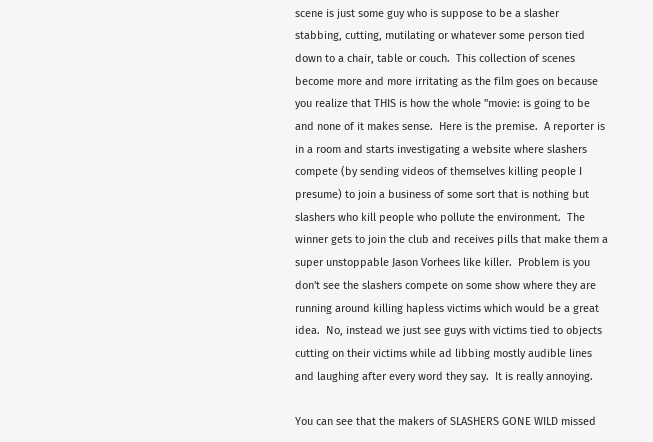scene is just some guy who is suppose to be a slasher stabbing, cutting, mutilating or whatever some person tied down to a chair, table or couch.  This collection of scenes become more and more irritating as the film goes on because you realize that THIS is how the whole "movie: is going to be and none of it makes sense.  Here is the premise.  A reporter is in a room and starts investigating a website where slashers compete (by sending videos of themselves killing people I presume) to join a business of some sort that is nothing but slashers who kill people who pollute the environment.  The winner gets to join the club and receives pills that make them a super unstoppable Jason Vorhees like killer.  Problem is you don't see the slashers compete on some show where they are running around killing hapless victims which would be a great idea.  No, instead we just see guys with victims tied to objects cutting on their victims while ad libbing mostly audible lines and laughing after every word they say.  It is really annoying.

You can see that the makers of SLASHERS GONE WILD missed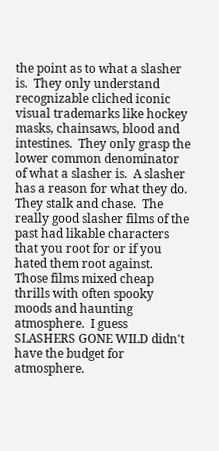the point as to what a slasher is.  They only understand recognizable cliched iconic visual trademarks like hockey masks, chainsaws, blood and intestines.  They only grasp the lower common denominator of what a slasher is.  A slasher has a reason for what they do.  They stalk and chase.  The really good slasher films of the past had likable characters that you root for or if you hated them root against.  Those films mixed cheap thrills with often spooky moods and haunting atmosphere.  I guess SLASHERS GONE WILD didn't have the budget for atmosphere.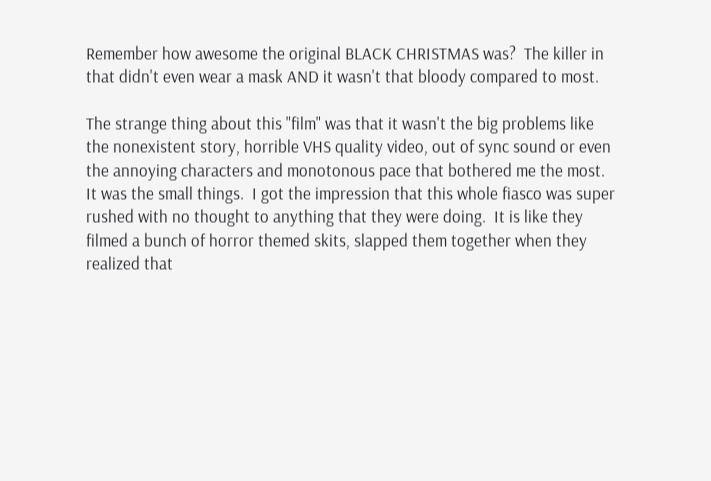Remember how awesome the original BLACK CHRISTMAS was?  The killer in that didn't even wear a mask AND it wasn't that bloody compared to most.

The strange thing about this "film" was that it wasn't the big problems like the nonexistent story, horrible VHS quality video, out of sync sound or even the annoying characters and monotonous pace that bothered me the most.  It was the small things.  I got the impression that this whole fiasco was super rushed with no thought to anything that they were doing.  It is like they filmed a bunch of horror themed skits, slapped them together when they realized that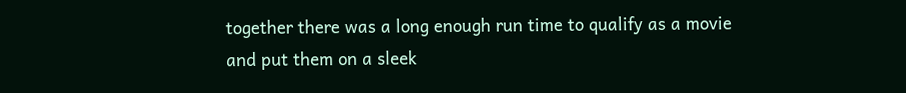together there was a long enough run time to qualify as a movie and put them on a sleek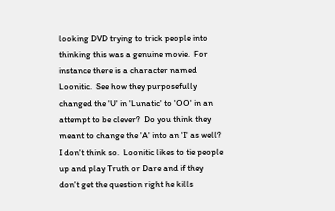looking DVD trying to trick people into thinking this was a genuine movie.  For instance there is a character named Loonitic.  See how they purposefully changed the 'U' in 'Lunatic' to 'OO' in an attempt to be clever?  Do you think they meant to change the 'A' into an 'I' as well?  I don't think so.  Loonitic likes to tie people up and play Truth or Dare and if they don't get the question right he kills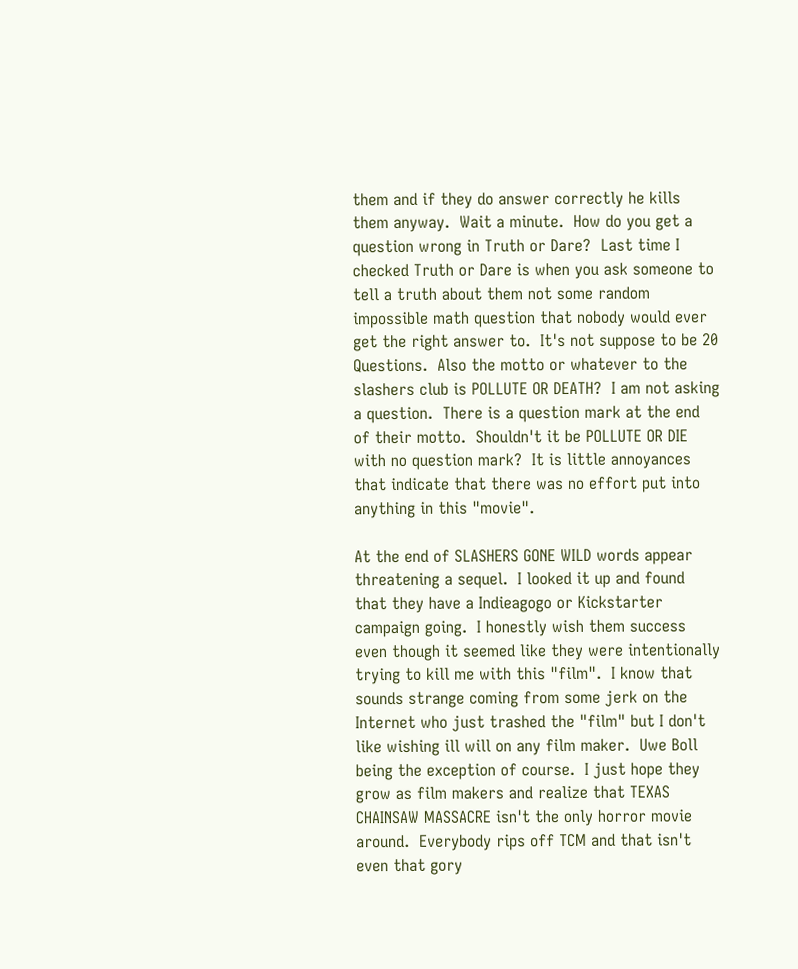them and if they do answer correctly he kills them anyway.  Wait a minute.  How do you get a question wrong in Truth or Dare?  Last time I checked Truth or Dare is when you ask someone to tell a truth about them not some random impossible math question that nobody would ever get the right answer to.  It's not suppose to be 20 Questions.  Also the motto or whatever to the slashers club is POLLUTE OR DEATH?  I am not asking a question.  There is a question mark at the end of their motto.  Shouldn't it be POLLUTE OR DIE with no question mark?  It is little annoyances that indicate that there was no effort put into anything in this "movie".

At the end of SLASHERS GONE WILD words appear threatening a sequel.  I looked it up and found that they have a Indieagogo or Kickstarter campaign going.  I honestly wish them success even though it seemed like they were intentionally trying to kill me with this "film".  I know that sounds strange coming from some jerk on the Internet who just trashed the "film" but I don't like wishing ill will on any film maker.  Uwe Boll being the exception of course.  I just hope they grow as film makers and realize that TEXAS CHAINSAW MASSACRE isn't the only horror movie around.  Everybody rips off TCM and that isn't even that gory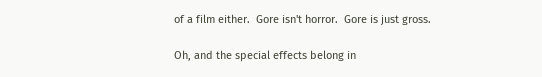of a film either.  Gore isn't horror.  Gore is just gross.

Oh, and the special effects belong in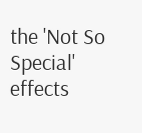the 'Not So Special' effects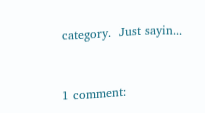category.  Just sayin...


1 comment: